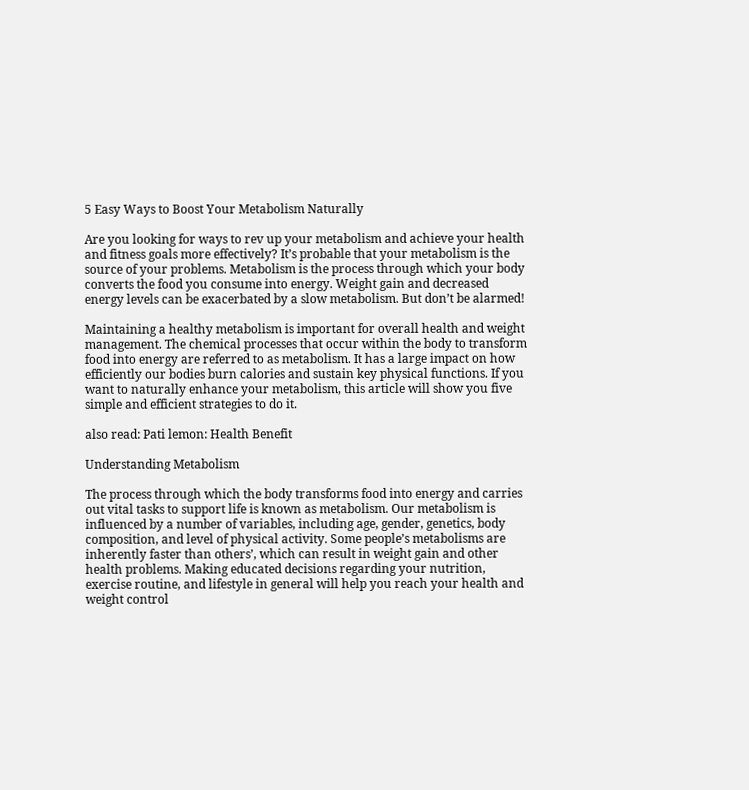5 Easy Ways to Boost Your Metabolism Naturally

Are you looking for ways to rev up your metabolism and achieve your health and fitness goals more effectively? It’s probable that your metabolism is the source of your problems. Metabolism is the process through which your body converts the food you consume into energy. Weight gain and decreased energy levels can be exacerbated by a slow metabolism. But don’t be alarmed!

Maintaining a healthy metabolism is important for overall health and weight management. The chemical processes that occur within the body to transform food into energy are referred to as metabolism. It has a large impact on how efficiently our bodies burn calories and sustain key physical functions. If you want to naturally enhance your metabolism, this article will show you five simple and efficient strategies to do it.

also read: Pati lemon: Health Benefit

Understanding Metabolism

The process through which the body transforms food into energy and carries out vital tasks to support life is known as metabolism. Our metabolism is influenced by a number of variables, including age, gender, genetics, body composition, and level of physical activity. Some people’s metabolisms are inherently faster than others’, which can result in weight gain and other health problems. Making educated decisions regarding your nutrition, exercise routine, and lifestyle in general will help you reach your health and weight control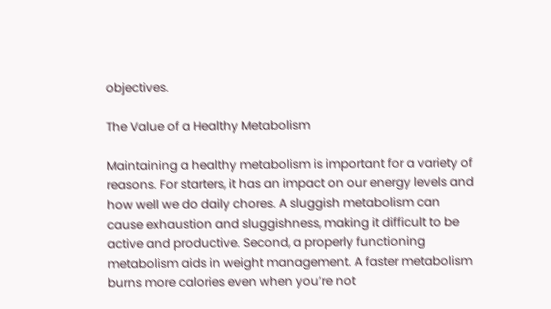objectives.

The Value of a Healthy Metabolism

Maintaining a healthy metabolism is important for a variety of reasons. For starters, it has an impact on our energy levels and how well we do daily chores. A sluggish metabolism can cause exhaustion and sluggishness, making it difficult to be active and productive. Second, a properly functioning metabolism aids in weight management. A faster metabolism burns more calories even when you’re not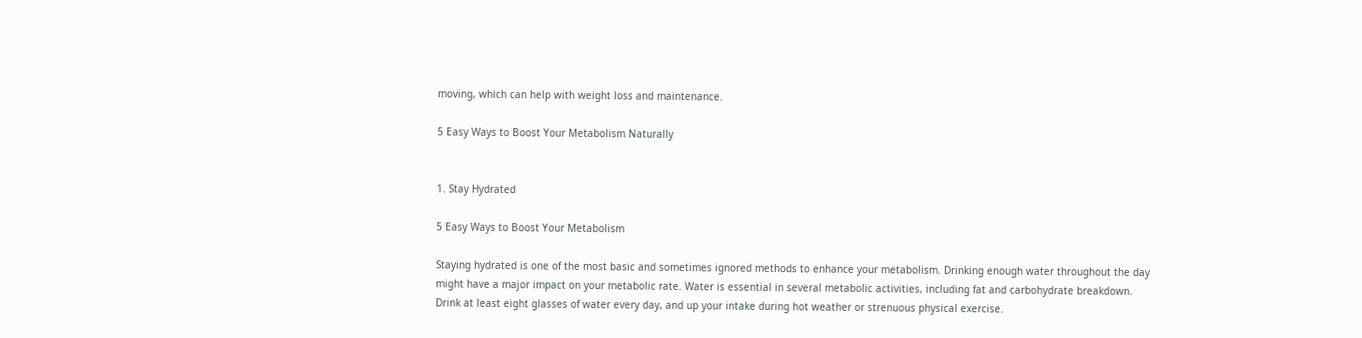moving, which can help with weight loss and maintenance.

5 Easy Ways to Boost Your Metabolism Naturally


1. Stay Hydrated

5 Easy Ways to Boost Your Metabolism

Staying hydrated is one of the most basic and sometimes ignored methods to enhance your metabolism. Drinking enough water throughout the day might have a major impact on your metabolic rate. Water is essential in several metabolic activities, including fat and carbohydrate breakdown. Drink at least eight glasses of water every day, and up your intake during hot weather or strenuous physical exercise.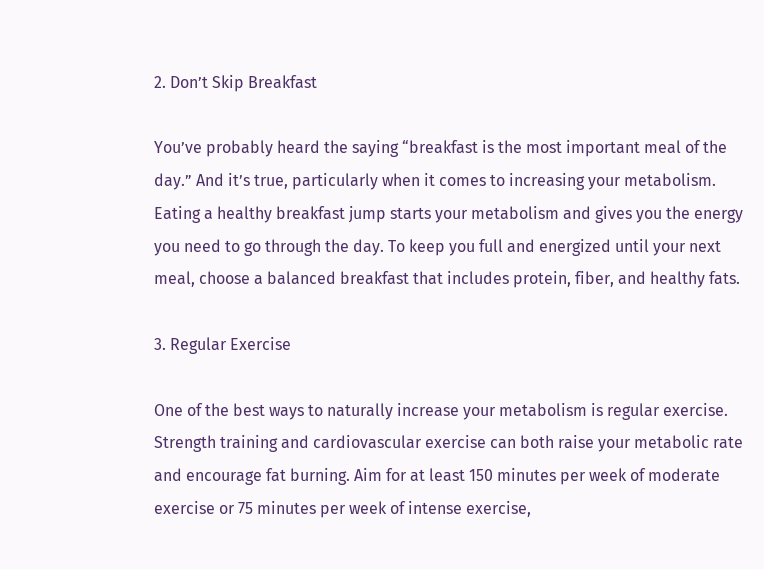2. Don’t Skip Breakfast

You’ve probably heard the saying “breakfast is the most important meal of the day.” And it’s true, particularly when it comes to increasing your metabolism. Eating a healthy breakfast jump starts your metabolism and gives you the energy you need to go through the day. To keep you full and energized until your next meal, choose a balanced breakfast that includes protein, fiber, and healthy fats.

3. Regular Exercise

One of the best ways to naturally increase your metabolism is regular exercise. Strength training and cardiovascular exercise can both raise your metabolic rate and encourage fat burning. Aim for at least 150 minutes per week of moderate exercise or 75 minutes per week of intense exercise,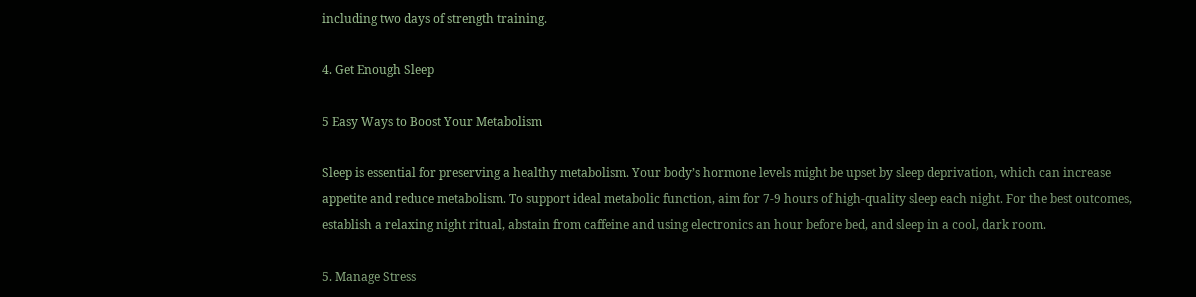including two days of strength training.

4. Get Enough Sleep

5 Easy Ways to Boost Your Metabolism

Sleep is essential for preserving a healthy metabolism. Your body’s hormone levels might be upset by sleep deprivation, which can increase appetite and reduce metabolism. To support ideal metabolic function, aim for 7-9 hours of high-quality sleep each night. For the best outcomes, establish a relaxing night ritual, abstain from caffeine and using electronics an hour before bed, and sleep in a cool, dark room.

5. Manage Stress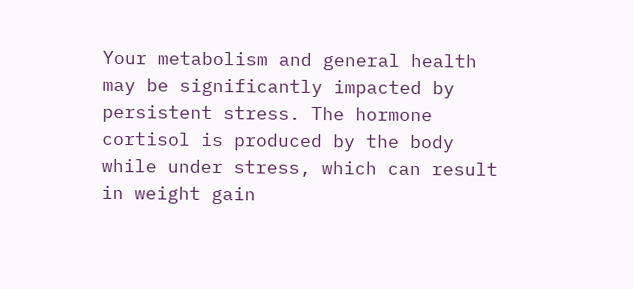Your metabolism and general health may be significantly impacted by persistent stress. The hormone cortisol is produced by the body while under stress, which can result in weight gain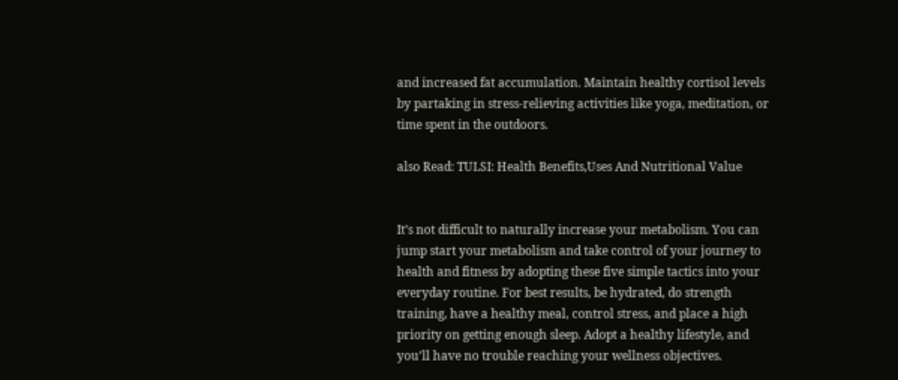and increased fat accumulation. Maintain healthy cortisol levels by partaking in stress-relieving activities like yoga, meditation, or time spent in the outdoors.

also Read: TULSI: Health Benefits,Uses And Nutritional Value


It’s not difficult to naturally increase your metabolism. You can jump start your metabolism and take control of your journey to health and fitness by adopting these five simple tactics into your everyday routine. For best results, be hydrated, do strength training, have a healthy meal, control stress, and place a high priority on getting enough sleep. Adopt a healthy lifestyle, and you’ll have no trouble reaching your wellness objectives.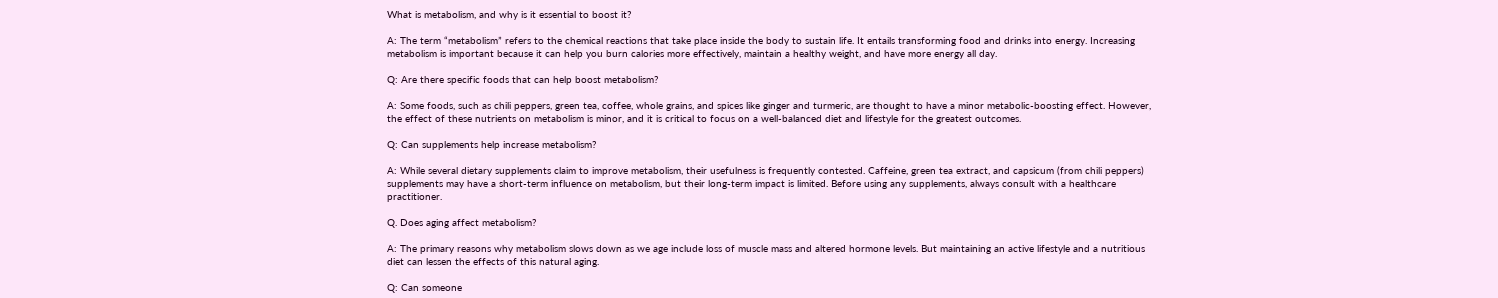What is metabolism, and why is it essential to boost it?

A: The term “metabolism” refers to the chemical reactions that take place inside the body to sustain life. It entails transforming food and drinks into energy. Increasing metabolism is important because it can help you burn calories more effectively, maintain a healthy weight, and have more energy all day.

Q: Are there specific foods that can help boost metabolism?

A: Some foods, such as chili peppers, green tea, coffee, whole grains, and spices like ginger and turmeric, are thought to have a minor metabolic-boosting effect. However, the effect of these nutrients on metabolism is minor, and it is critical to focus on a well-balanced diet and lifestyle for the greatest outcomes.

Q: Can supplements help increase metabolism?

A: While several dietary supplements claim to improve metabolism, their usefulness is frequently contested. Caffeine, green tea extract, and capsicum (from chili peppers) supplements may have a short-term influence on metabolism, but their long-term impact is limited. Before using any supplements, always consult with a healthcare practitioner.

Q. Does aging affect metabolism?

A: The primary reasons why metabolism slows down as we age include loss of muscle mass and altered hormone levels. But maintaining an active lifestyle and a nutritious diet can lessen the effects of this natural aging.

Q: Can someone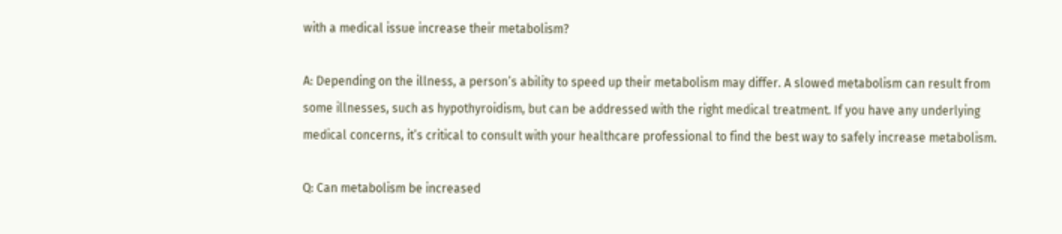with a medical issue increase their metabolism?

A: Depending on the illness, a person’s ability to speed up their metabolism may differ. A slowed metabolism can result from some illnesses, such as hypothyroidism, but can be addressed with the right medical treatment. If you have any underlying medical concerns, it’s critical to consult with your healthcare professional to find the best way to safely increase metabolism.

Q: Can metabolism be increased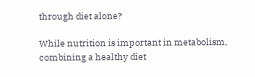through diet alone?

While nutrition is important in metabolism, combining a healthy diet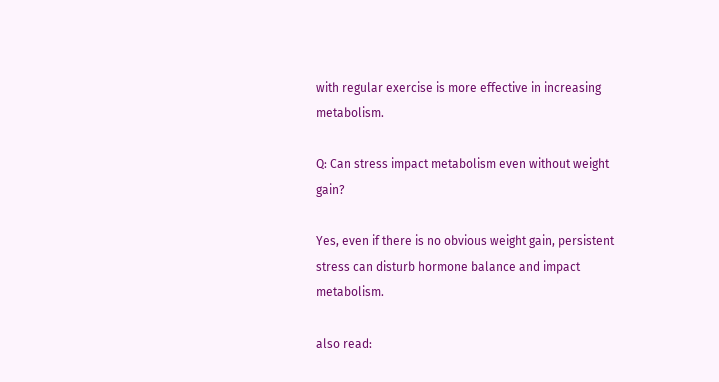with regular exercise is more effective in increasing metabolism.

Q: Can stress impact metabolism even without weight gain?

Yes, even if there is no obvious weight gain, persistent stress can disturb hormone balance and impact metabolism.

also read: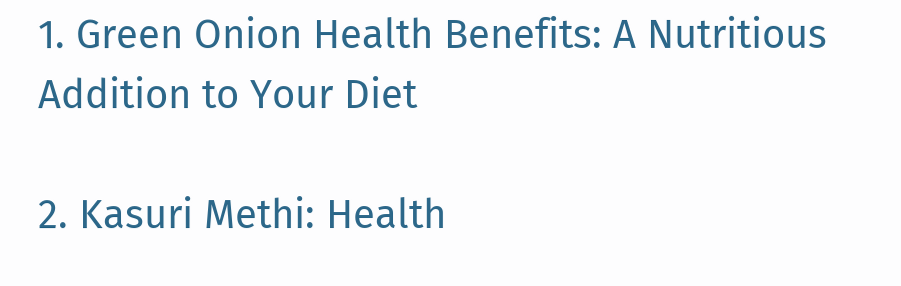1. Green Onion Health Benefits: A Nutritious Addition to Your Diet

2. Kasuri Methi: Health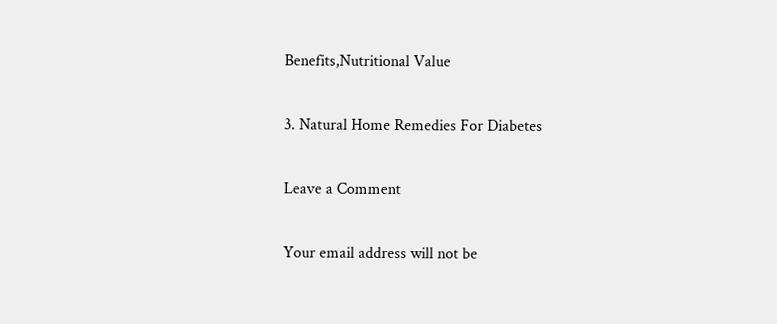Benefits,Nutritional Value

3. Natural Home Remedies For Diabetes

Leave a Comment

Your email address will not be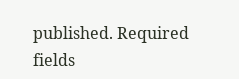published. Required fields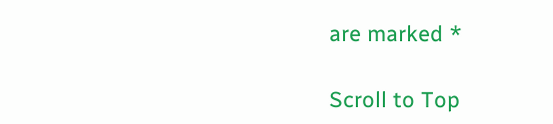are marked *

Scroll to Top